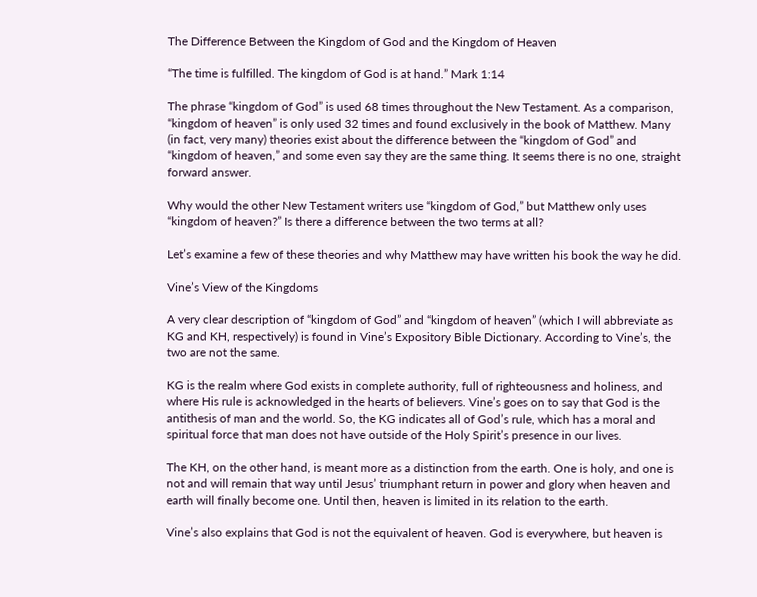The Difference Between the Kingdom of God and the Kingdom of Heaven

“The time is fulfilled. The kingdom of God is at hand.” Mark 1:14

The phrase “kingdom of God” is used 68 times throughout the New Testament. As a comparison, “kingdom of heaven” is only used 32 times and found exclusively in the book of Matthew. Many (in fact, very many) theories exist about the difference between the “kingdom of God” and “kingdom of heaven,” and some even say they are the same thing. It seems there is no one, straight forward answer.

Why would the other New Testament writers use “kingdom of God,” but Matthew only uses “kingdom of heaven?” Is there a difference between the two terms at all?

Let’s examine a few of these theories and why Matthew may have written his book the way he did.

Vine’s View of the Kingdoms

A very clear description of “kingdom of God” and “kingdom of heaven” (which I will abbreviate as KG and KH, respectively) is found in Vine’s Expository Bible Dictionary. According to Vine’s, the two are not the same.

KG is the realm where God exists in complete authority, full of righteousness and holiness, and where His rule is acknowledged in the hearts of believers. Vine’s goes on to say that God is the antithesis of man and the world. So, the KG indicates all of God’s rule, which has a moral and spiritual force that man does not have outside of the Holy Spirit’s presence in our lives.

The KH, on the other hand, is meant more as a distinction from the earth. One is holy, and one is not and will remain that way until Jesus’ triumphant return in power and glory when heaven and earth will finally become one. Until then, heaven is limited in its relation to the earth.

Vine’s also explains that God is not the equivalent of heaven. God is everywhere, but heaven is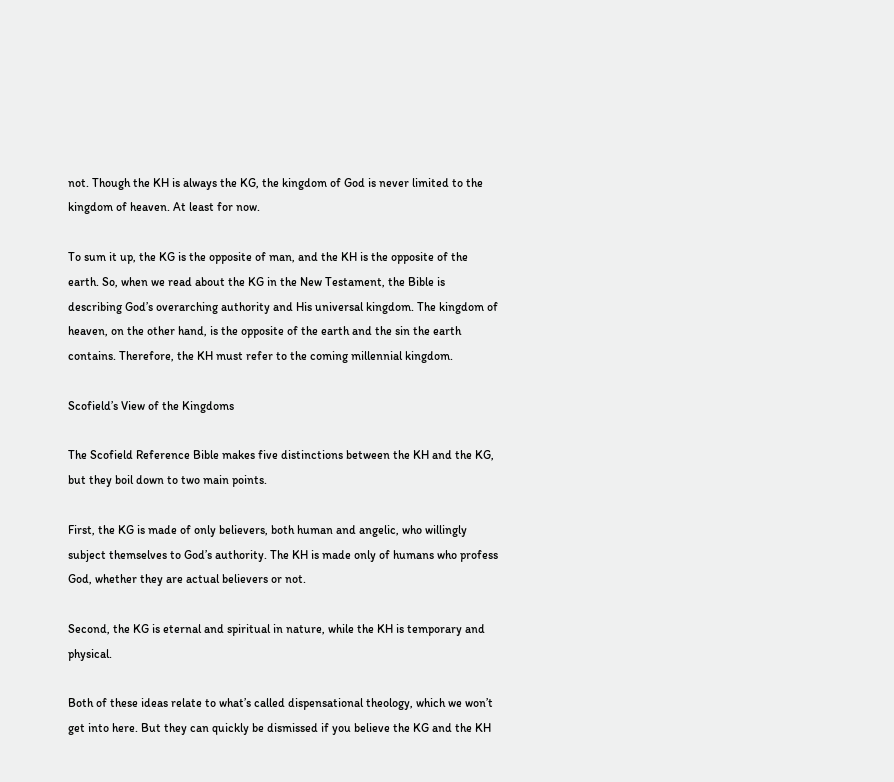not. Though the KH is always the KG, the kingdom of God is never limited to the kingdom of heaven. At least for now.

To sum it up, the KG is the opposite of man, and the KH is the opposite of the earth. So, when we read about the KG in the New Testament, the Bible is describing God’s overarching authority and His universal kingdom. The kingdom of heaven, on the other hand, is the opposite of the earth and the sin the earth contains. Therefore, the KH must refer to the coming millennial kingdom.

Scofield’s View of the Kingdoms

The Scofield Reference Bible makes five distinctions between the KH and the KG, but they boil down to two main points.

First, the KG is made of only believers, both human and angelic, who willingly subject themselves to God’s authority. The KH is made only of humans who profess God, whether they are actual believers or not.

Second, the KG is eternal and spiritual in nature, while the KH is temporary and physical.

Both of these ideas relate to what’s called dispensational theology, which we won’t get into here. But they can quickly be dismissed if you believe the KG and the KH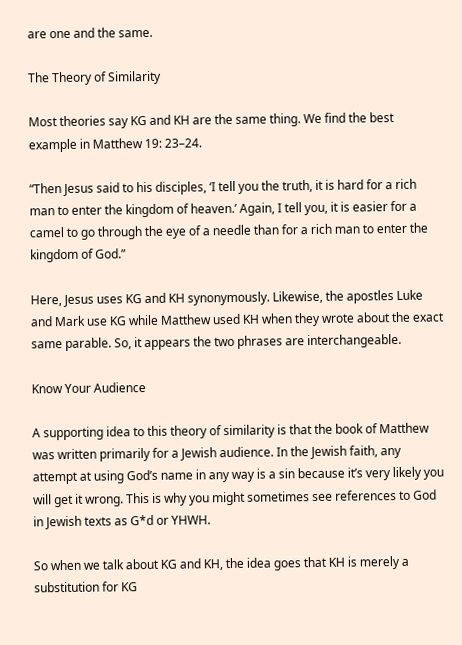are one and the same.

The Theory of Similarity

Most theories say KG and KH are the same thing. We find the best example in Matthew 19: 23–24.

“Then Jesus said to his disciples, ‘I tell you the truth, it is hard for a rich man to enter the kingdom of heaven.’ Again, I tell you, it is easier for a camel to go through the eye of a needle than for a rich man to enter the kingdom of God.”

Here, Jesus uses KG and KH synonymously. Likewise, the apostles Luke and Mark use KG while Matthew used KH when they wrote about the exact same parable. So, it appears the two phrases are interchangeable.

Know Your Audience

A supporting idea to this theory of similarity is that the book of Matthew was written primarily for a Jewish audience. In the Jewish faith, any attempt at using God’s name in any way is a sin because it’s very likely you will get it wrong. This is why you might sometimes see references to God in Jewish texts as G*d or YHWH.

So when we talk about KG and KH, the idea goes that KH is merely a substitution for KG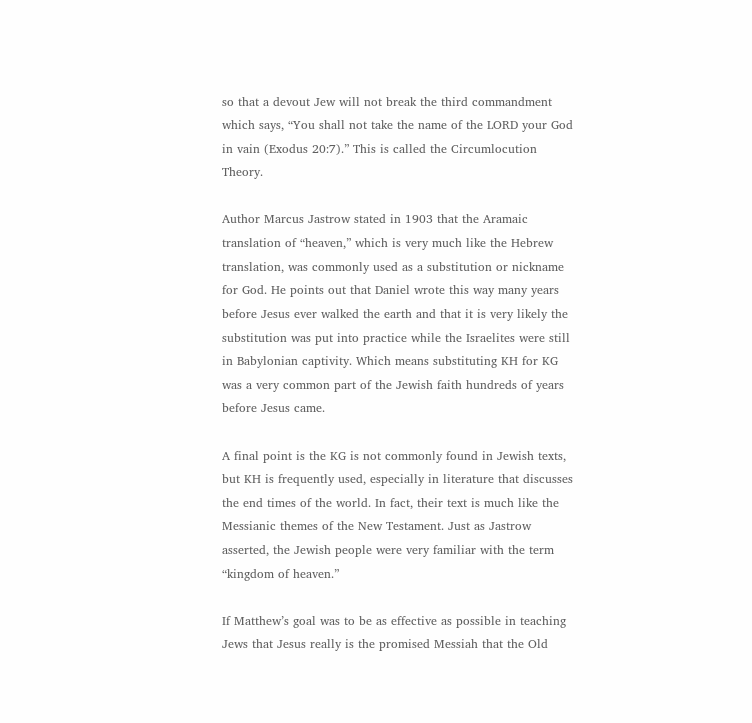so that a devout Jew will not break the third commandment which says, “You shall not take the name of the LORD your God in vain (Exodus 20:7).” This is called the Circumlocution Theory.

Author Marcus Jastrow stated in 1903 that the Aramaic translation of “heaven,” which is very much like the Hebrew translation, was commonly used as a substitution or nickname for God. He points out that Daniel wrote this way many years before Jesus ever walked the earth and that it is very likely the substitution was put into practice while the Israelites were still in Babylonian captivity. Which means substituting KH for KG was a very common part of the Jewish faith hundreds of years before Jesus came.

A final point is the KG is not commonly found in Jewish texts, but KH is frequently used, especially in literature that discusses the end times of the world. In fact, their text is much like the Messianic themes of the New Testament. Just as Jastrow asserted, the Jewish people were very familiar with the term “kingdom of heaven.”

If Matthew’s goal was to be as effective as possible in teaching Jews that Jesus really is the promised Messiah that the Old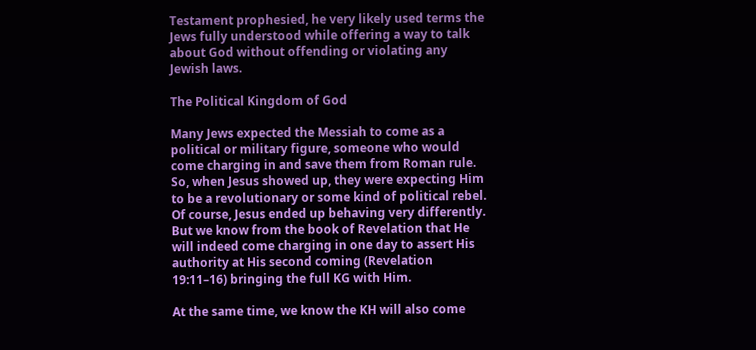Testament prophesied, he very likely used terms the Jews fully understood while offering a way to talk about God without offending or violating any Jewish laws.

The Political Kingdom of God

Many Jews expected the Messiah to come as a political or military figure, someone who would come charging in and save them from Roman rule. So, when Jesus showed up, they were expecting Him to be a revolutionary or some kind of political rebel. Of course, Jesus ended up behaving very differently. But we know from the book of Revelation that He will indeed come charging in one day to assert His authority at His second coming (Revelation 19:11–16) bringing the full KG with Him.

At the same time, we know the KH will also come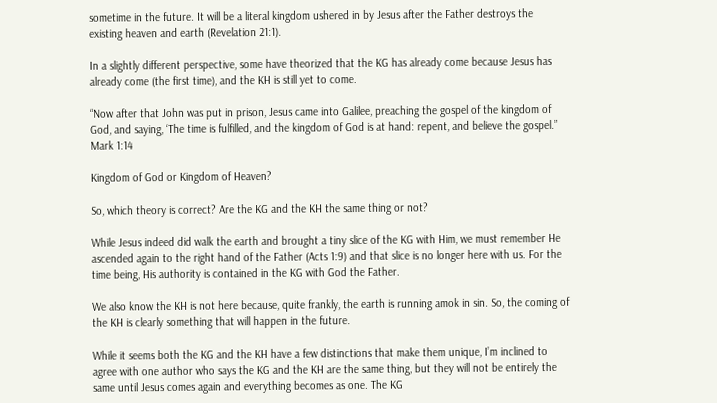sometime in the future. It will be a literal kingdom ushered in by Jesus after the Father destroys the existing heaven and earth (Revelation 21:1).

In a slightly different perspective, some have theorized that the KG has already come because Jesus has already come (the first time), and the KH is still yet to come.

“Now after that John was put in prison, Jesus came into Galilee, preaching the gospel of the kingdom of God, and saying, ‘The time is fulfilled, and the kingdom of God is at hand: repent, and believe the gospel.” Mark 1:14

Kingdom of God or Kingdom of Heaven?

So, which theory is correct? Are the KG and the KH the same thing or not?

While Jesus indeed did walk the earth and brought a tiny slice of the KG with Him, we must remember He ascended again to the right hand of the Father (Acts 1:9) and that slice is no longer here with us. For the time being, His authority is contained in the KG with God the Father.

We also know the KH is not here because, quite frankly, the earth is running amok in sin. So, the coming of the KH is clearly something that will happen in the future.

While it seems both the KG and the KH have a few distinctions that make them unique, I’m inclined to agree with one author who says the KG and the KH are the same thing, but they will not be entirely the same until Jesus comes again and everything becomes as one. The KG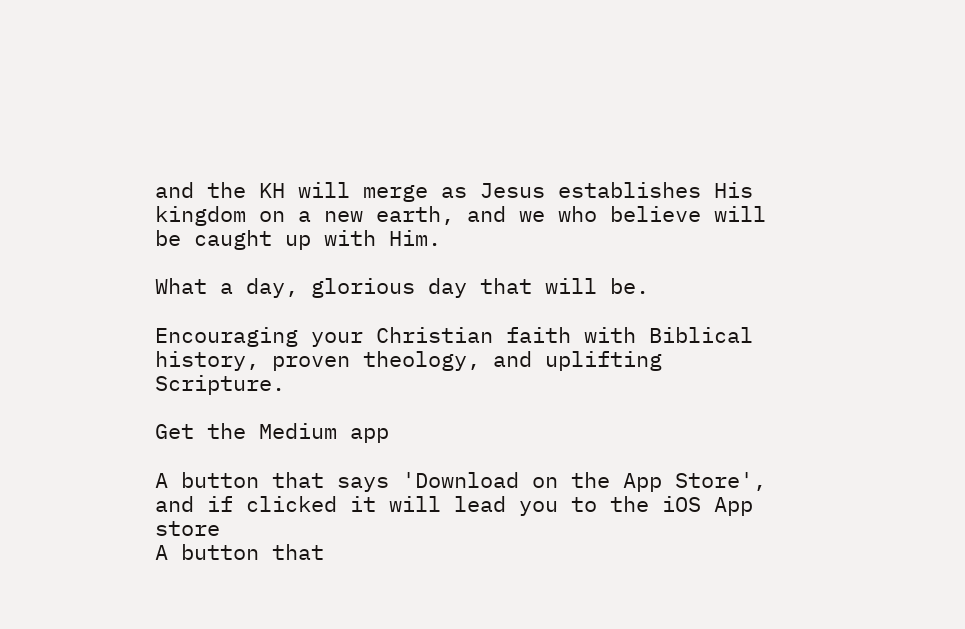and the KH will merge as Jesus establishes His kingdom on a new earth, and we who believe will be caught up with Him.

What a day, glorious day that will be.

Encouraging your Christian faith with Biblical history, proven theology, and uplifting Scripture.

Get the Medium app

A button that says 'Download on the App Store', and if clicked it will lead you to the iOS App store
A button that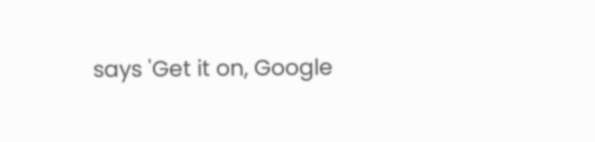says 'Get it on, Google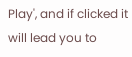Play', and if clicked it will lead you to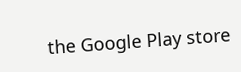the Google Play store